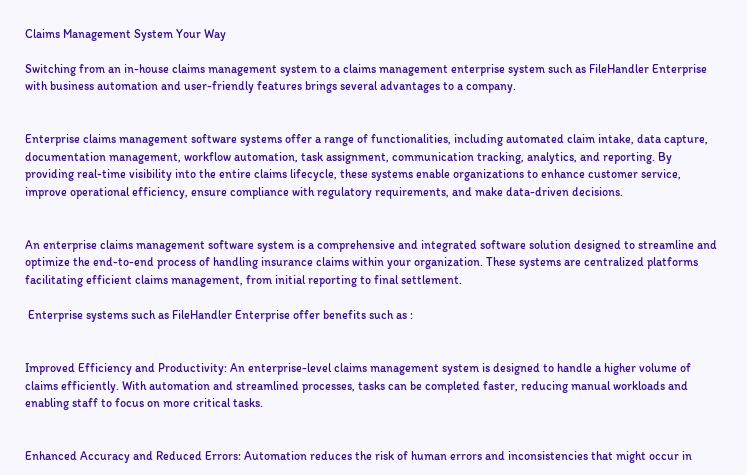Claims Management System Your Way

Switching from an in-house claims management system to a claims management enterprise system such as FileHandler Enterprise with business automation and user-friendly features brings several advantages to a company.


Enterprise claims management software systems offer a range of functionalities, including automated claim intake, data capture, documentation management, workflow automation, task assignment, communication tracking, analytics, and reporting. By providing real-time visibility into the entire claims lifecycle, these systems enable organizations to enhance customer service, improve operational efficiency, ensure compliance with regulatory requirements, and make data-driven decisions.


An enterprise claims management software system is a comprehensive and integrated software solution designed to streamline and optimize the end-to-end process of handling insurance claims within your organization. These systems are centralized platforms facilitating efficient claims management, from initial reporting to final settlement.

 Enterprise systems such as FileHandler Enterprise offer benefits such as :


Improved Efficiency and Productivity: An enterprise-level claims management system is designed to handle a higher volume of claims efficiently. With automation and streamlined processes, tasks can be completed faster, reducing manual workloads and enabling staff to focus on more critical tasks.


Enhanced Accuracy and Reduced Errors: Automation reduces the risk of human errors and inconsistencies that might occur in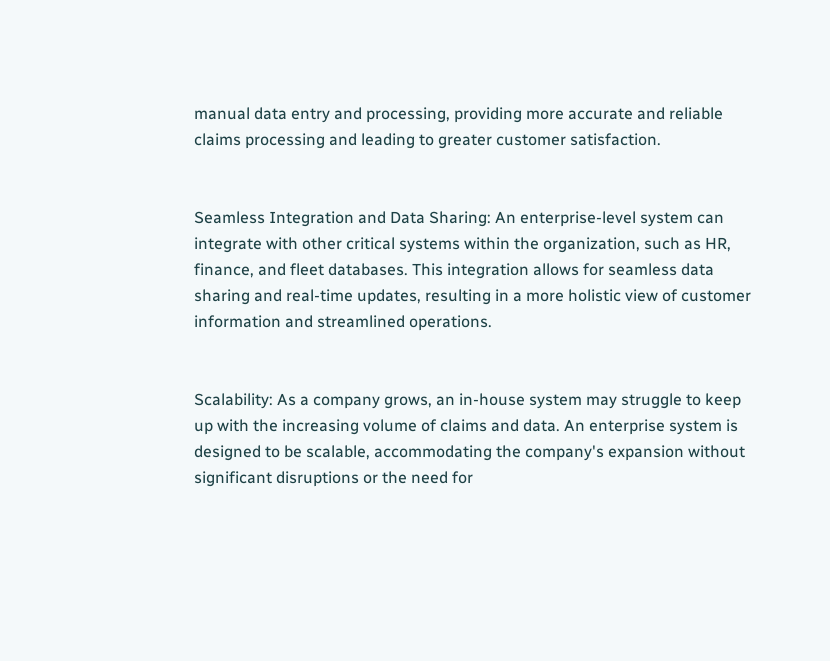manual data entry and processing, providing more accurate and reliable claims processing and leading to greater customer satisfaction.


Seamless Integration and Data Sharing: An enterprise-level system can integrate with other critical systems within the organization, such as HR, finance, and fleet databases. This integration allows for seamless data sharing and real-time updates, resulting in a more holistic view of customer information and streamlined operations.


Scalability: As a company grows, an in-house system may struggle to keep up with the increasing volume of claims and data. An enterprise system is designed to be scalable, accommodating the company's expansion without significant disruptions or the need for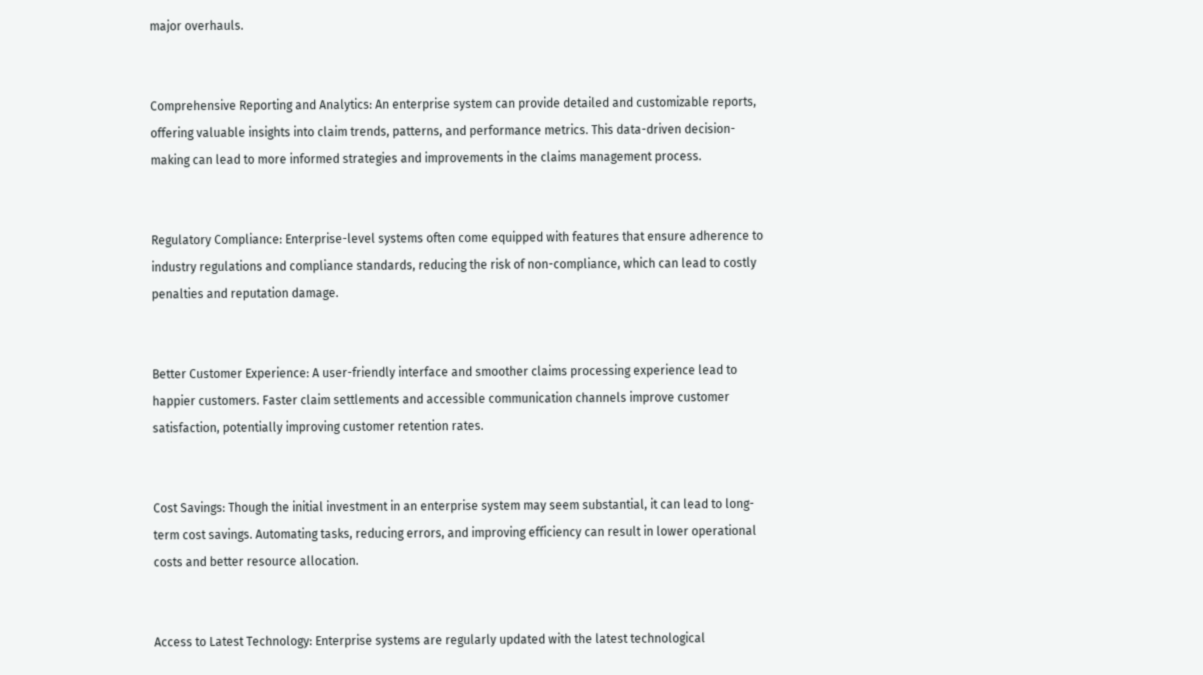major overhauls.


Comprehensive Reporting and Analytics: An enterprise system can provide detailed and customizable reports, offering valuable insights into claim trends, patterns, and performance metrics. This data-driven decision-making can lead to more informed strategies and improvements in the claims management process.


Regulatory Compliance: Enterprise-level systems often come equipped with features that ensure adherence to industry regulations and compliance standards, reducing the risk of non-compliance, which can lead to costly penalties and reputation damage.


Better Customer Experience: A user-friendly interface and smoother claims processing experience lead to happier customers. Faster claim settlements and accessible communication channels improve customer satisfaction, potentially improving customer retention rates.


Cost Savings: Though the initial investment in an enterprise system may seem substantial, it can lead to long-term cost savings. Automating tasks, reducing errors, and improving efficiency can result in lower operational costs and better resource allocation.


Access to Latest Technology: Enterprise systems are regularly updated with the latest technological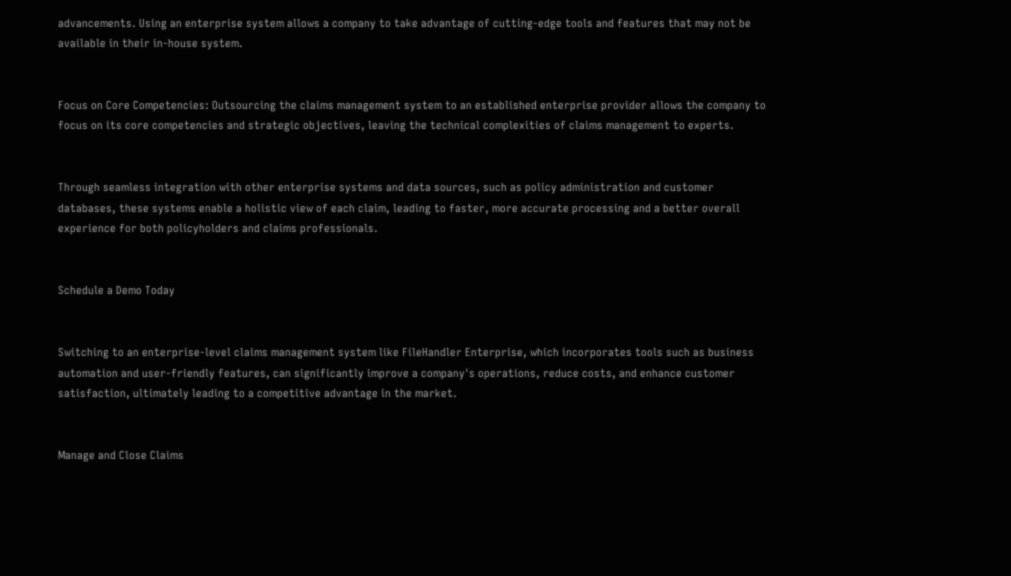advancements. Using an enterprise system allows a company to take advantage of cutting-edge tools and features that may not be available in their in-house system.


Focus on Core Competencies: Outsourcing the claims management system to an established enterprise provider allows the company to focus on its core competencies and strategic objectives, leaving the technical complexities of claims management to experts.


Through seamless integration with other enterprise systems and data sources, such as policy administration and customer databases, these systems enable a holistic view of each claim, leading to faster, more accurate processing and a better overall experience for both policyholders and claims professionals.


Schedule a Demo Today


Switching to an enterprise-level claims management system like FileHandler Enterprise, which incorporates tools such as business automation and user-friendly features, can significantly improve a company's operations, reduce costs, and enhance customer satisfaction, ultimately leading to a competitive advantage in the market.


Manage and Close Claims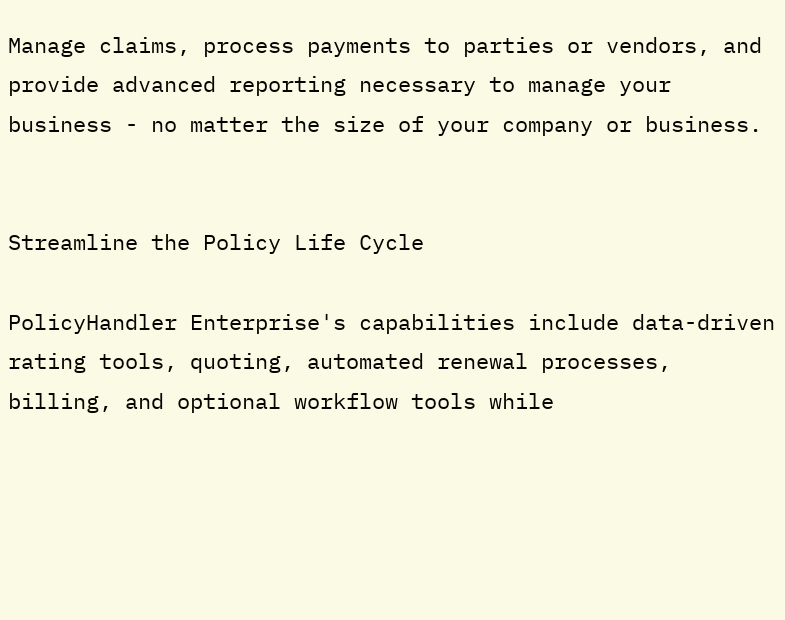Manage claims, process payments to parties or vendors, and provide advanced reporting necessary to manage your business - no matter the size of your company or business.


Streamline the Policy Life Cycle

PolicyHandler Enterprise's capabilities include data-driven rating tools, quoting, automated renewal processes, billing, and optional workflow tools while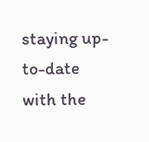staying up-to-date with the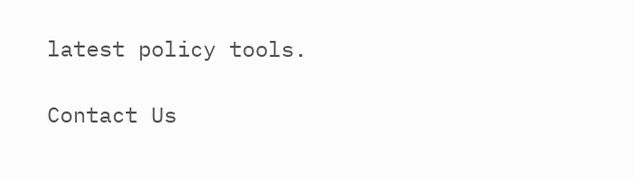latest policy tools.

Contact Us